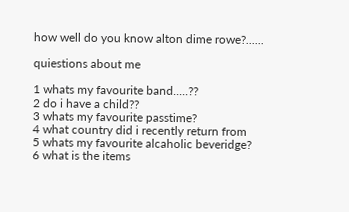how well do you know alton dime rowe?......

quiestions about me

1 whats my favourite band.....??
2 do i have a child??
3 whats my favourite passtime?
4 what country did i recently return from
5 whats my favourite alcaholic beveridge?
6 what is the items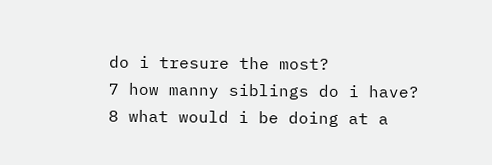do i tresure the most?
7 how manny siblings do i have?
8 what would i be doing at a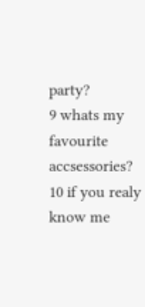party?
9 whats my favourite accsessories?
10 if you realy know me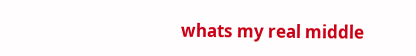whats my real middle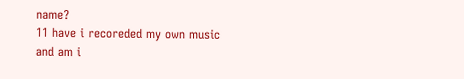name?
11 have i recoreded my own music and am i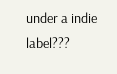under a indie label???